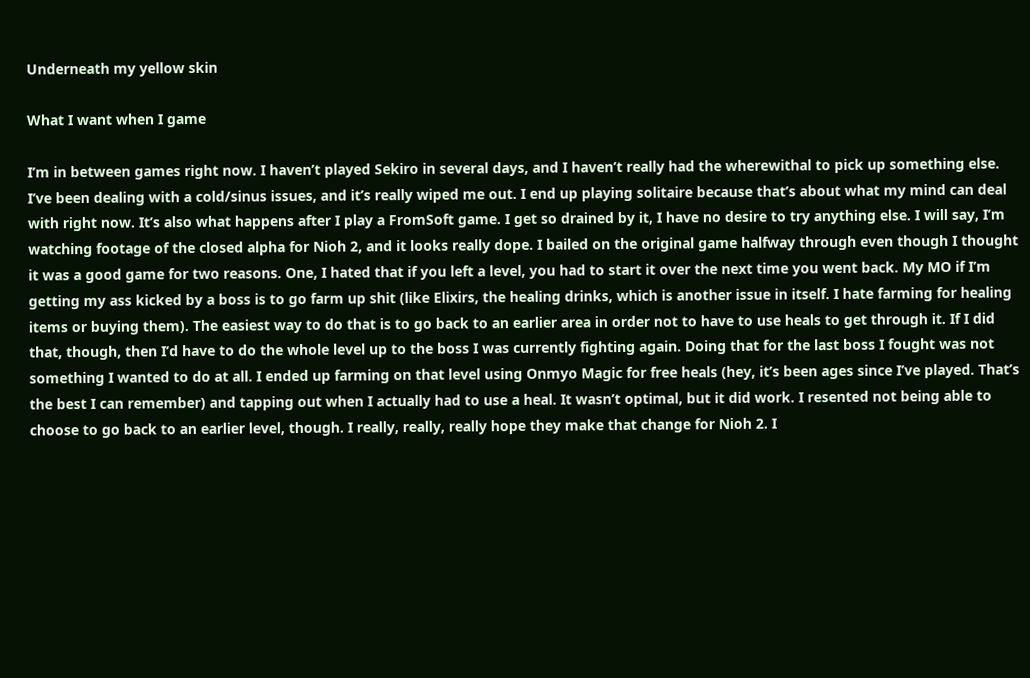Underneath my yellow skin

What I want when I game

I’m in between games right now. I haven’t played Sekiro in several days, and I haven’t really had the wherewithal to pick up something else. I’ve been dealing with a cold/sinus issues, and it’s really wiped me out. I end up playing solitaire because that’s about what my mind can deal with right now. It’s also what happens after I play a FromSoft game. I get so drained by it, I have no desire to try anything else. I will say, I’m watching footage of the closed alpha for Nioh 2, and it looks really dope. I bailed on the original game halfway through even though I thought it was a good game for two reasons. One, I hated that if you left a level, you had to start it over the next time you went back. My MO if I’m getting my ass kicked by a boss is to go farm up shit (like Elixirs, the healing drinks, which is another issue in itself. I hate farming for healing items or buying them). The easiest way to do that is to go back to an earlier area in order not to have to use heals to get through it. If I did that, though, then I’d have to do the whole level up to the boss I was currently fighting again. Doing that for the last boss I fought was not something I wanted to do at all. I ended up farming on that level using Onmyo Magic for free heals (hey, it’s been ages since I’ve played. That’s the best I can remember) and tapping out when I actually had to use a heal. It wasn’t optimal, but it did work. I resented not being able to choose to go back to an earlier level, though. I really, really, really hope they make that change for Nioh 2. I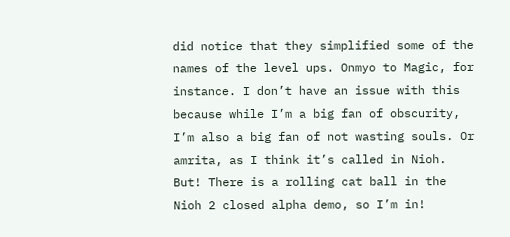did notice that they simplified some of the names of the level ups. Onmyo to Magic, for instance. I don’t have an issue with this because while I’m a big fan of obscurity, I’m also a big fan of not wasting souls. Or amrita, as I think it’s called in Nioh. But! There is a rolling cat ball in the Nioh 2 closed alpha demo, so I’m in!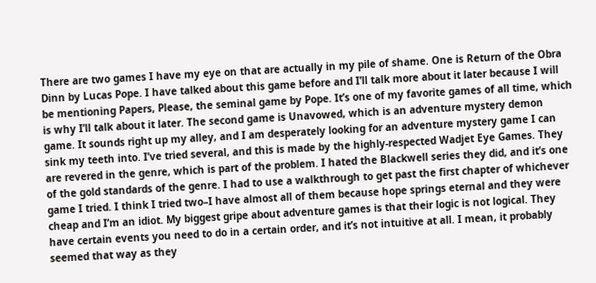There are two games I have my eye on that are actually in my pile of shame. One is Return of the Obra Dinn by Lucas Pope. I have talked about this game before and I’ll talk more about it later because I will be mentioning Papers, Please, the seminal game by Pope. It’s one of my favorite games of all time, which is why I’ll talk about it later. The second game is Unavowed, which is an adventure mystery demon game. It sounds right up my alley, and I am desperately looking for an adventure mystery game I can sink my teeth into. I’ve tried several, and this is made by the highly-respected Wadjet Eye Games. They are revered in the genre, which is part of the problem. I hated the Blackwell series they did, and it’s one of the gold standards of the genre. I had to use a walkthrough to get past the first chapter of whichever game I tried. I think I tried two–I have almost all of them because hope springs eternal and they were cheap and I’m an idiot. My biggest gripe about adventure games is that their logic is not logical. They have certain events you need to do in a certain order, and it’s not intuitive at all. I mean, it probably seemed that way as they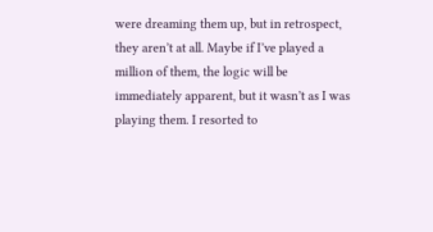were dreaming them up, but in retrospect, they aren’t at all. Maybe if I’ve played a million of them, the logic will be immediately apparent, but it wasn’t as I was playing them. I resorted to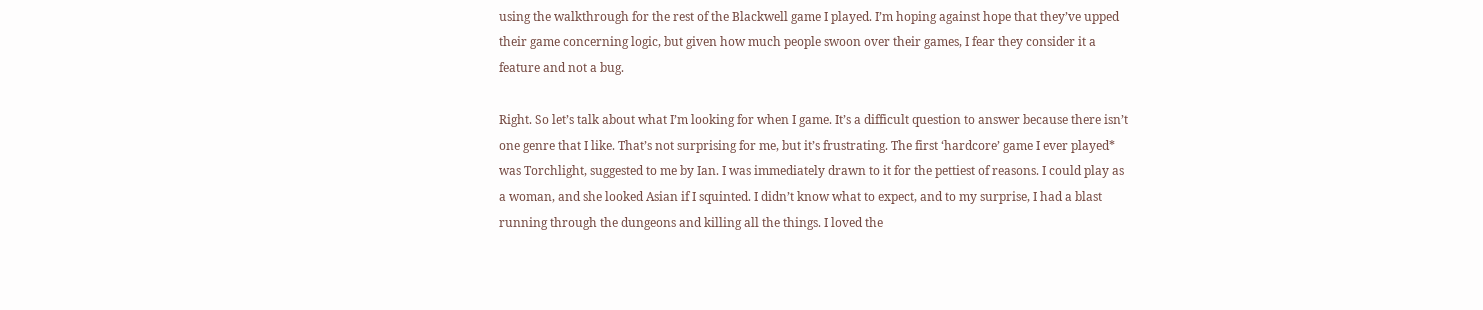using the walkthrough for the rest of the Blackwell game I played. I’m hoping against hope that they’ve upped their game concerning logic, but given how much people swoon over their games, I fear they consider it a feature and not a bug.

Right. So let’s talk about what I’m looking for when I game. It’s a difficult question to answer because there isn’t one genre that I like. That’s not surprising for me, but it’s frustrating. The first ‘hardcore’ game I ever played* was Torchlight, suggested to me by Ian. I was immediately drawn to it for the pettiest of reasons. I could play as a woman, and she looked Asian if I squinted. I didn’t know what to expect, and to my surprise, I had a blast running through the dungeons and killing all the things. I loved the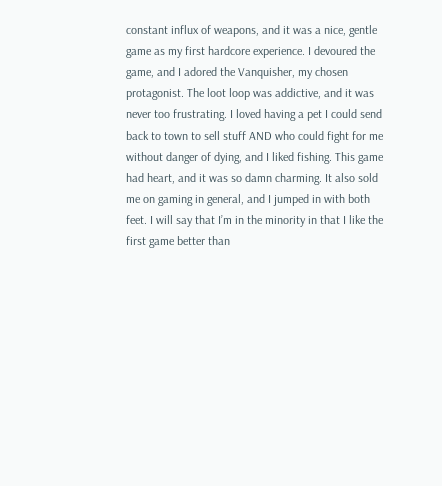constant influx of weapons, and it was a nice, gentle game as my first hardcore experience. I devoured the game, and I adored the Vanquisher, my chosen protagonist. The loot loop was addictive, and it was never too frustrating. I loved having a pet I could send back to town to sell stuff AND who could fight for me without danger of dying, and I liked fishing. This game had heart, and it was so damn charming. It also sold me on gaming in general, and I jumped in with both feet. I will say that I’m in the minority in that I like the first game better than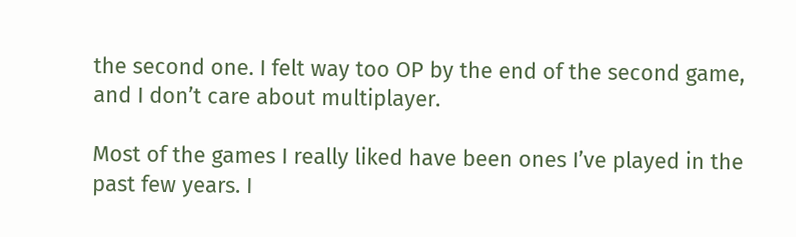the second one. I felt way too OP by the end of the second game, and I don’t care about multiplayer.

Most of the games I really liked have been ones I’ve played in the past few years. I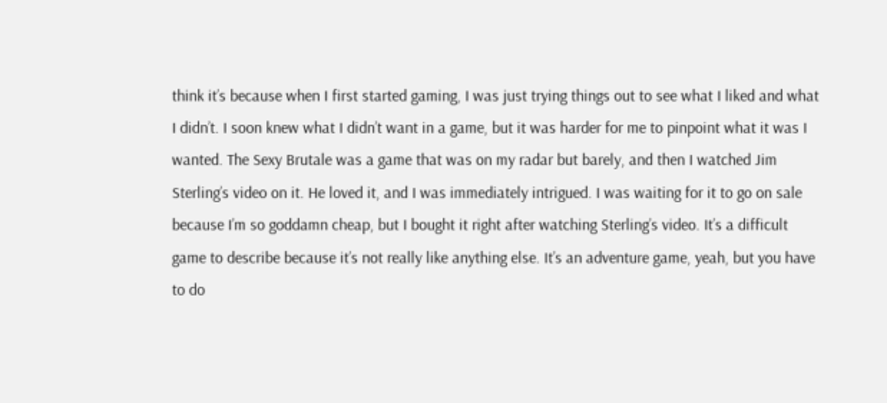think it’s because when I first started gaming, I was just trying things out to see what I liked and what I didn’t. I soon knew what I didn’t want in a game, but it was harder for me to pinpoint what it was I wanted. The Sexy Brutale was a game that was on my radar but barely, and then I watched Jim Sterling’s video on it. He loved it, and I was immediately intrigued. I was waiting for it to go on sale because I’m so goddamn cheap, but I bought it right after watching Sterling’s video. It’s a difficult game to describe because it’s not really like anything else. It’s an adventure game, yeah, but you have to do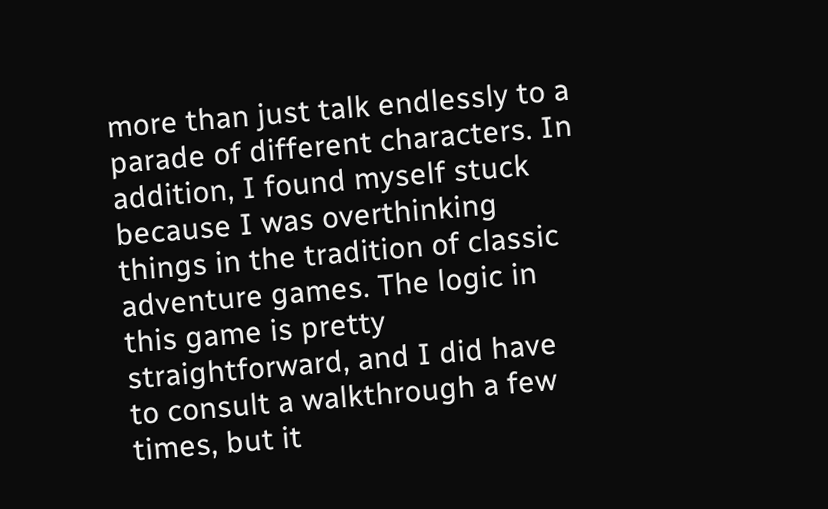more than just talk endlessly to a parade of different characters. In addition, I found myself stuck because I was overthinking things in the tradition of classic adventure games. The logic in this game is pretty straightforward, and I did have to consult a walkthrough a few times, but it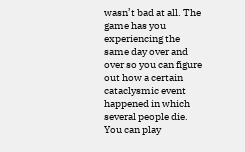wasn’t bad at all. The game has you experiencing the same day over and over so you can figure out how a certain cataclysmic event happened in which several people die. You can play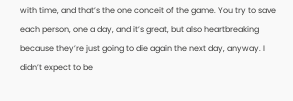with time, and that’s the one conceit of the game. You try to save each person, one a day, and it’s great, but also heartbreaking because they’re just going to die again the next day, anyway. I didn’t expect to be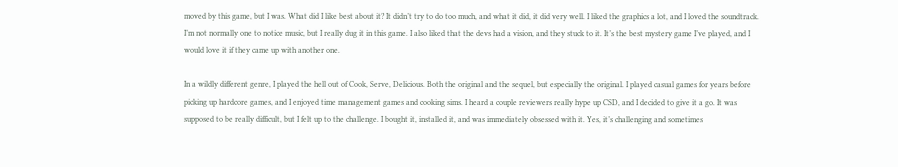moved by this game, but I was. What did I like best about it? It didn’t try to do too much, and what it did, it did very well. I liked the graphics a lot, and I loved the soundtrack. I’m not normally one to notice music, but I really dug it in this game. I also liked that the devs had a vision, and they stuck to it. It’s the best mystery game I’ve played, and I would love it if they came up with another one.

In a wildly different genre, I played the hell out of Cook, Serve, Delicious. Both the original and the sequel, but especially the original. I played casual games for years before picking up hardcore games, and I enjoyed time management games and cooking sims. I heard a couple reviewers really hype up CSD, and I decided to give it a go. It was supposed to be really difficult, but I felt up to the challenge. I bought it, installed it, and was immediately obsessed with it. Yes, it’s challenging and sometimes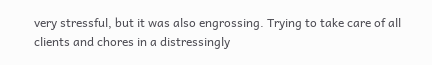very stressful, but it was also engrossing. Trying to take care of all clients and chores in a distressingly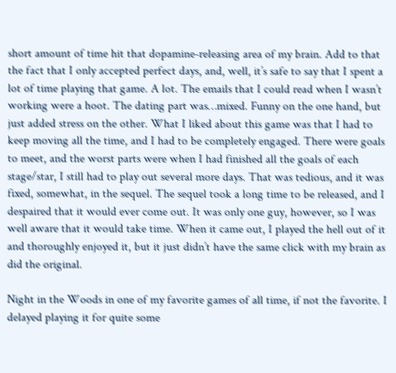short amount of time hit that dopamine-releasing area of my brain. Add to that the fact that I only accepted perfect days, and, well, it’s safe to say that I spent a lot of time playing that game. A lot. The emails that I could read when I wasn’t working were a hoot. The dating part was…mixed. Funny on the one hand, but just added stress on the other. What I liked about this game was that I had to keep moving all the time, and I had to be completely engaged. There were goals to meet, and the worst parts were when I had finished all the goals of each stage/star, I still had to play out several more days. That was tedious, and it was fixed, somewhat, in the sequel. The sequel took a long time to be released, and I despaired that it would ever come out. It was only one guy, however, so I was well aware that it would take time. When it came out, I played the hell out of it and thoroughly enjoyed it, but it just didn’t have the same click with my brain as did the original.

Night in the Woods in one of my favorite games of all time, if not the favorite. I delayed playing it for quite some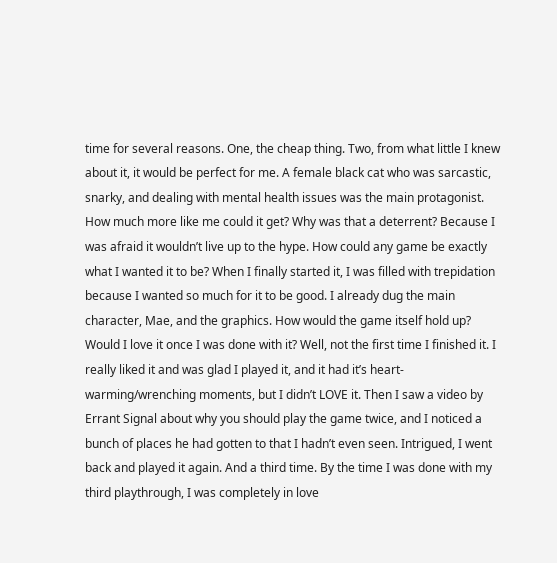time for several reasons. One, the cheap thing. Two, from what little I knew about it, it would be perfect for me. A female black cat who was sarcastic, snarky, and dealing with mental health issues was the main protagonist. How much more like me could it get? Why was that a deterrent? Because I was afraid it wouldn’t live up to the hype. How could any game be exactly what I wanted it to be? When I finally started it, I was filled with trepidation because I wanted so much for it to be good. I already dug the main character, Mae, and the graphics. How would the game itself hold up? Would I love it once I was done with it? Well, not the first time I finished it. I really liked it and was glad I played it, and it had it’s heart-warming/wrenching moments, but I didn’t LOVE it. Then I saw a video by Errant Signal about why you should play the game twice, and I noticed a bunch of places he had gotten to that I hadn’t even seen. Intrigued, I went back and played it again. And a third time. By the time I was done with my third playthrough, I was completely in love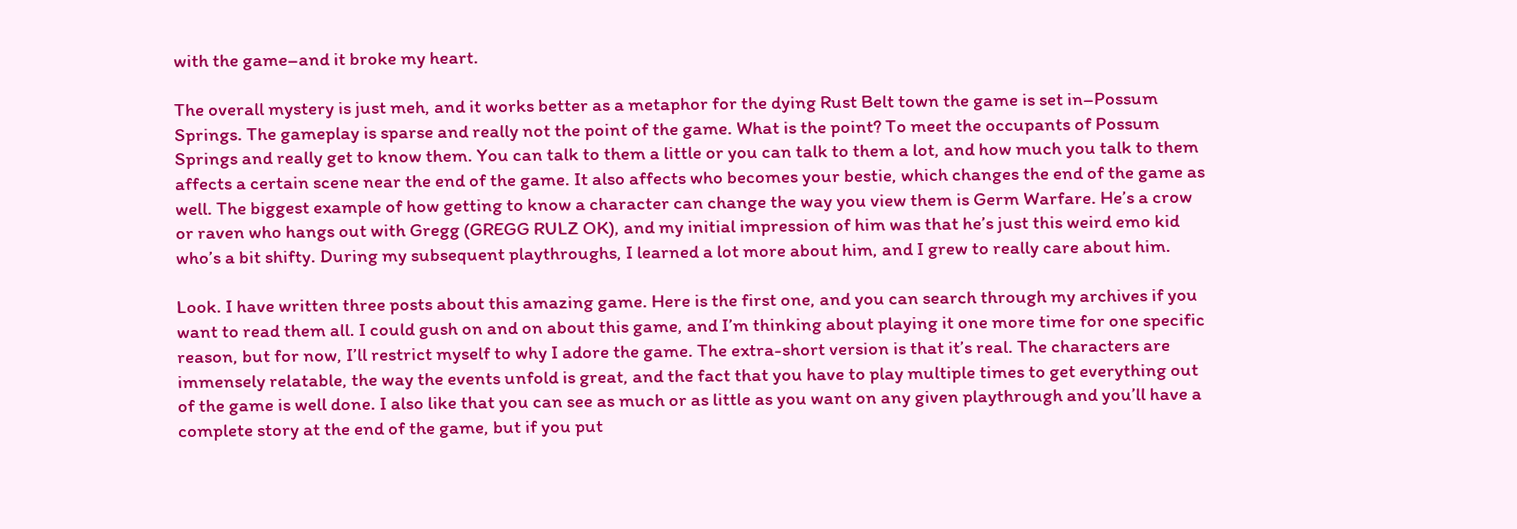with the game–and it broke my heart.

The overall mystery is just meh, and it works better as a metaphor for the dying Rust Belt town the game is set in–Possum Springs. The gameplay is sparse and really not the point of the game. What is the point? To meet the occupants of Possum Springs and really get to know them. You can talk to them a little or you can talk to them a lot, and how much you talk to them affects a certain scene near the end of the game. It also affects who becomes your bestie, which changes the end of the game as well. The biggest example of how getting to know a character can change the way you view them is Germ Warfare. He’s a crow or raven who hangs out with Gregg (GREGG RULZ OK), and my initial impression of him was that he’s just this weird emo kid who’s a bit shifty. During my subsequent playthroughs, I learned a lot more about him, and I grew to really care about him.

Look. I have written three posts about this amazing game. Here is the first one, and you can search through my archives if you want to read them all. I could gush on and on about this game, and I’m thinking about playing it one more time for one specific reason, but for now, I’ll restrict myself to why I adore the game. The extra-short version is that it’s real. The characters are immensely relatable, the way the events unfold is great, and the fact that you have to play multiple times to get everything out of the game is well done. I also like that you can see as much or as little as you want on any given playthrough and you’ll have a complete story at the end of the game, but if you put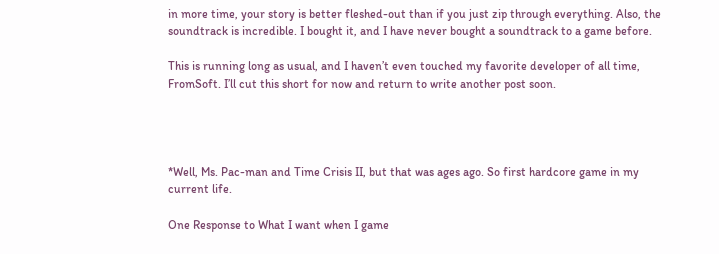in more time, your story is better fleshed-out than if you just zip through everything. Also, the soundtrack is incredible. I bought it, and I have never bought a soundtrack to a game before.

This is running long as usual, and I haven’t even touched my favorite developer of all time, FromSoft. I’ll cut this short for now and return to write another post soon.




*Well, Ms. Pac-man and Time Crisis II, but that was ages ago. So first hardcore game in my current life.

One Response to What I want when I game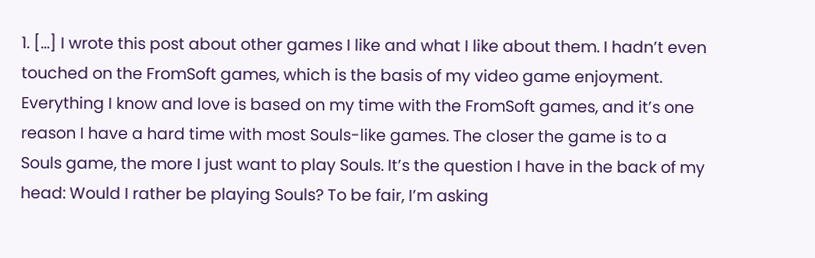1. […] I wrote this post about other games I like and what I like about them. I hadn’t even touched on the FromSoft games, which is the basis of my video game enjoyment. Everything I know and love is based on my time with the FromSoft games, and it’s one reason I have a hard time with most Souls-like games. The closer the game is to a Souls game, the more I just want to play Souls. It’s the question I have in the back of my head: Would I rather be playing Souls? To be fair, I’m asking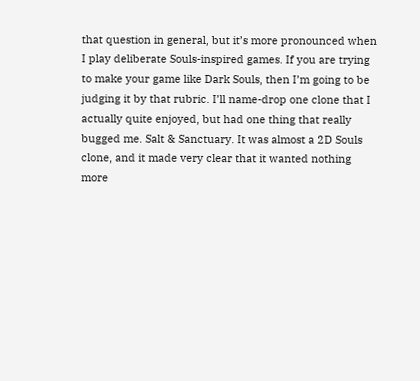that question in general, but it’s more pronounced when I play deliberate Souls-inspired games. If you are trying to make your game like Dark Souls, then I’m going to be judging it by that rubric. I’ll name-drop one clone that I actually quite enjoyed, but had one thing that really bugged me. Salt & Sanctuary. It was almost a 2D Souls clone, and it made very clear that it wanted nothing more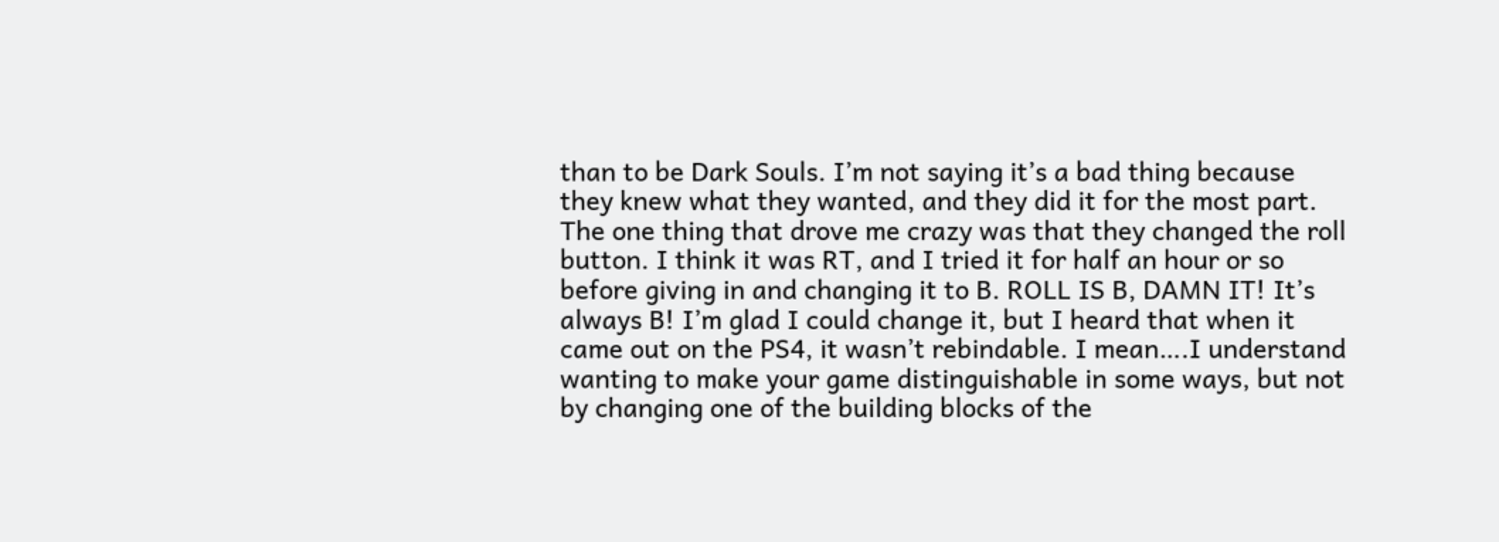than to be Dark Souls. I’m not saying it’s a bad thing because they knew what they wanted, and they did it for the most part. The one thing that drove me crazy was that they changed the roll button. I think it was RT, and I tried it for half an hour or so before giving in and changing it to B. ROLL IS B, DAMN IT! It’s always B! I’m glad I could change it, but I heard that when it came out on the PS4, it wasn’t rebindable. I mean….I understand wanting to make your game distinguishable in some ways, but not by changing one of the building blocks of the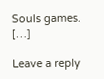Souls games. […]

Leave a reply